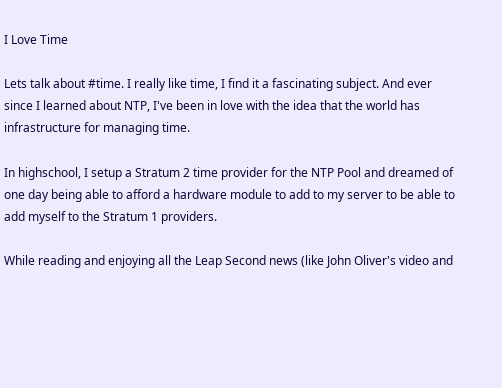I Love Time

Lets talk about #time. I really like time, I find it a fascinating subject. And ever since I learned about NTP, I've been in love with the idea that the world has infrastructure for managing time.

In highschool, I setup a Stratum 2 time provider for the NTP Pool and dreamed of one day being able to afford a hardware module to add to my server to be able to add myself to the Stratum 1 providers.

While reading and enjoying all the Leap Second news (like John Oliver's video and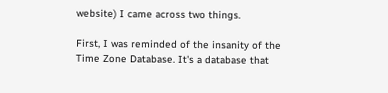website) I came across two things.

First, I was reminded of the insanity of the Time Zone Database. It's a database that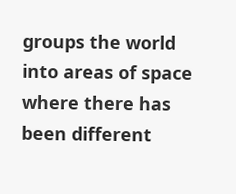groups the world into areas of space where there has been different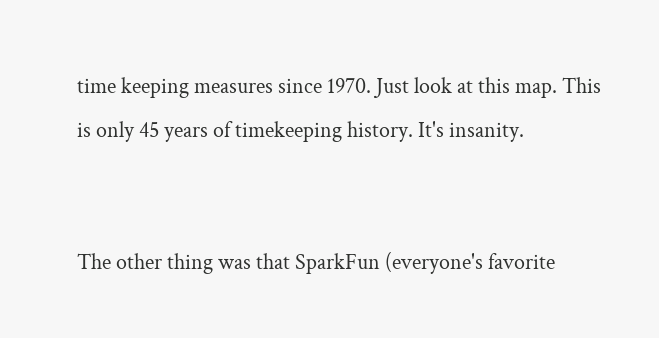time keeping measures since 1970. Just look at this map. This is only 45 years of timekeeping history. It's insanity.


The other thing was that SparkFun (everyone's favorite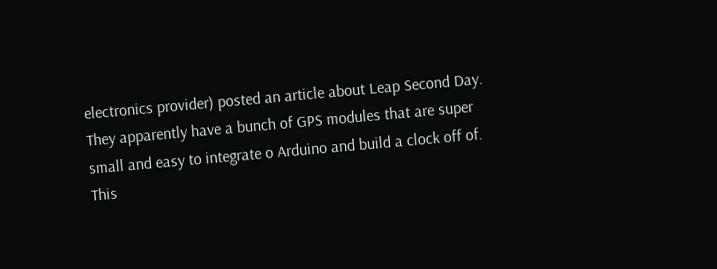electronics provider) posted an article about Leap Second Day. They apparently have a bunch of GPS modules that are super small and easy to integrate o Arduino and build a clock off of. This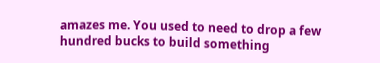amazes me. You used to need to drop a few hundred bucks to build something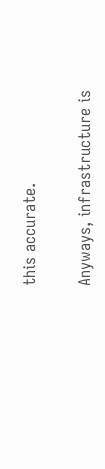this accurate.

Anyways, infrastructure is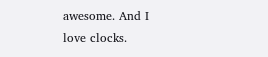awesome. And I love clocks.